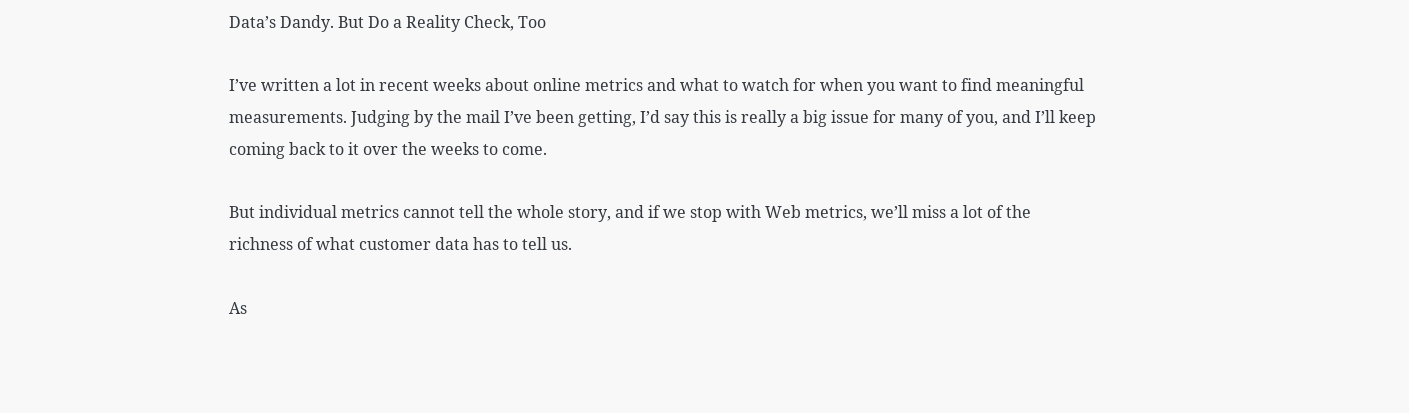Data’s Dandy. But Do a Reality Check, Too

I’ve written a lot in recent weeks about online metrics and what to watch for when you want to find meaningful measurements. Judging by the mail I’ve been getting, I’d say this is really a big issue for many of you, and I’ll keep coming back to it over the weeks to come.

But individual metrics cannot tell the whole story, and if we stop with Web metrics, we’ll miss a lot of the richness of what customer data has to tell us.

As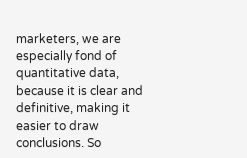marketers, we are especially fond of quantitative data, because it is clear and definitive, making it easier to draw conclusions. So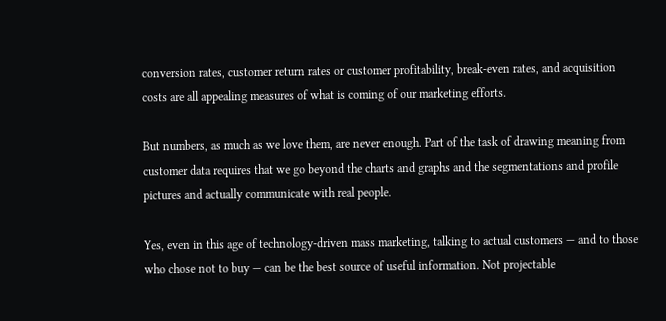conversion rates, customer return rates or customer profitability, break-even rates, and acquisition costs are all appealing measures of what is coming of our marketing efforts.

But numbers, as much as we love them, are never enough. Part of the task of drawing meaning from customer data requires that we go beyond the charts and graphs and the segmentations and profile pictures and actually communicate with real people.

Yes, even in this age of technology-driven mass marketing, talking to actual customers — and to those who chose not to buy — can be the best source of useful information. Not projectable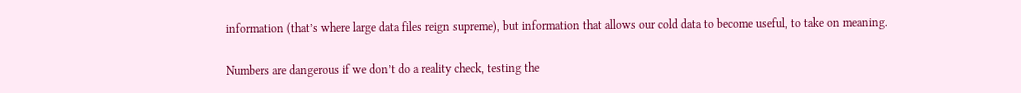information (that’s where large data files reign supreme), but information that allows our cold data to become useful, to take on meaning.

Numbers are dangerous if we don’t do a reality check, testing the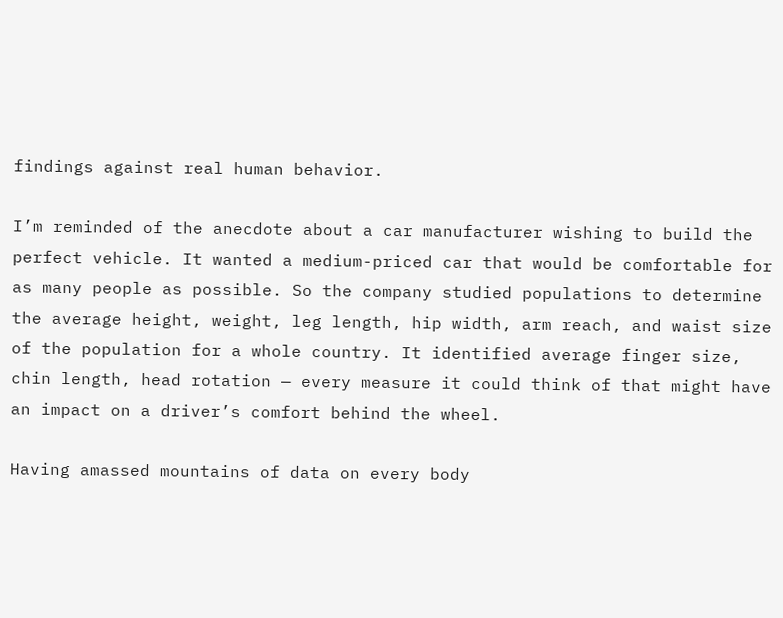findings against real human behavior.

I’m reminded of the anecdote about a car manufacturer wishing to build the perfect vehicle. It wanted a medium-priced car that would be comfortable for as many people as possible. So the company studied populations to determine the average height, weight, leg length, hip width, arm reach, and waist size of the population for a whole country. It identified average finger size, chin length, head rotation — every measure it could think of that might have an impact on a driver’s comfort behind the wheel.

Having amassed mountains of data on every body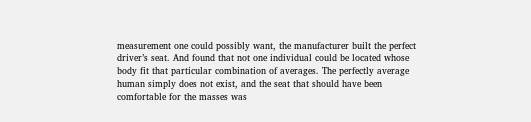measurement one could possibly want, the manufacturer built the perfect driver’s seat. And found that not one individual could be located whose body fit that particular combination of averages. The perfectly average human simply does not exist, and the seat that should have been comfortable for the masses was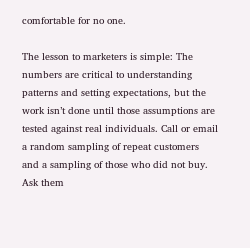comfortable for no one.

The lesson to marketers is simple: The numbers are critical to understanding patterns and setting expectations, but the work isn’t done until those assumptions are tested against real individuals. Call or email a random sampling of repeat customers and a sampling of those who did not buy. Ask them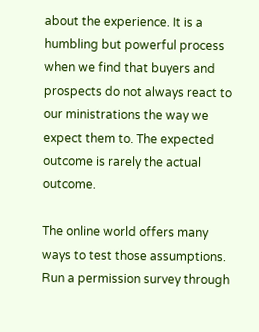about the experience. It is a humbling but powerful process when we find that buyers and prospects do not always react to our ministrations the way we expect them to. The expected outcome is rarely the actual outcome.

The online world offers many ways to test those assumptions. Run a permission survey through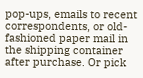pop-ups, emails to recent correspondents, or old-fashioned paper mail in the shipping container after purchase. Or pick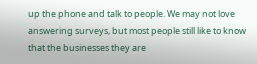up the phone and talk to people. We may not love answering surveys, but most people still like to know that the businesses they are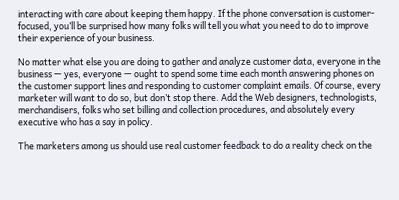interacting with care about keeping them happy. If the phone conversation is customer-focused, you’ll be surprised how many folks will tell you what you need to do to improve their experience of your business.

No matter what else you are doing to gather and analyze customer data, everyone in the business — yes, everyone — ought to spend some time each month answering phones on the customer support lines and responding to customer complaint emails. Of course, every marketer will want to do so, but don’t stop there. Add the Web designers, technologists, merchandisers, folks who set billing and collection procedures, and absolutely every executive who has a say in policy.

The marketers among us should use real customer feedback to do a reality check on the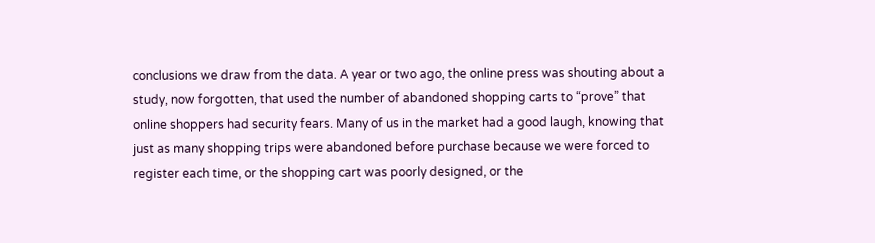conclusions we draw from the data. A year or two ago, the online press was shouting about a study, now forgotten, that used the number of abandoned shopping carts to “prove” that online shoppers had security fears. Many of us in the market had a good laugh, knowing that just as many shopping trips were abandoned before purchase because we were forced to register each time, or the shopping cart was poorly designed, or the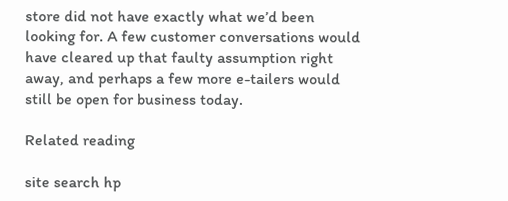store did not have exactly what we’d been looking for. A few customer conversations would have cleared up that faulty assumption right away, and perhaps a few more e-tailers would still be open for business today.

Related reading

site search hp